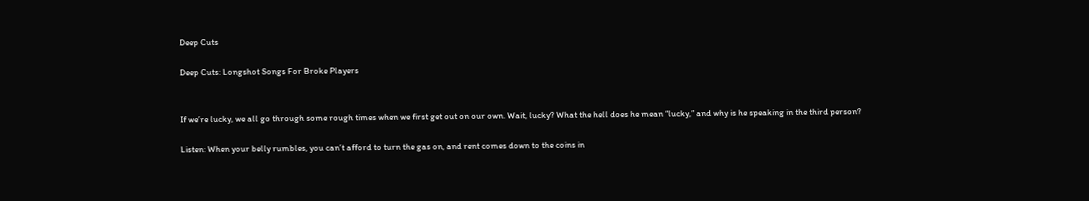Deep Cuts

Deep Cuts: Longshot Songs For Broke Players


If we’re lucky, we all go through some rough times when we first get out on our own. Wait, lucky? What the hell does he mean “lucky,” and why is he speaking in the third person?

Listen: When your belly rumbles, you can’t afford to turn the gas on, and rent comes down to the coins in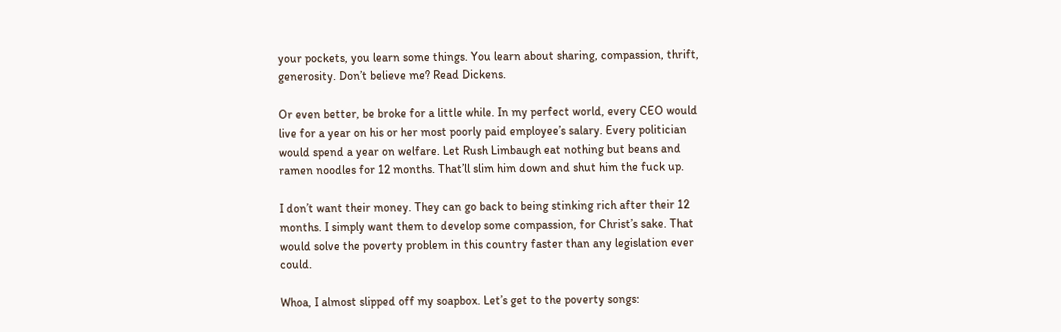your pockets, you learn some things. You learn about sharing, compassion, thrift, generosity. Don’t believe me? Read Dickens.

Or even better, be broke for a little while. In my perfect world, every CEO would live for a year on his or her most poorly paid employee’s salary. Every politician would spend a year on welfare. Let Rush Limbaugh eat nothing but beans and ramen noodles for 12 months. That’ll slim him down and shut him the fuck up.

I don’t want their money. They can go back to being stinking rich after their 12 months. I simply want them to develop some compassion, for Christ’s sake. That would solve the poverty problem in this country faster than any legislation ever could.

Whoa, I almost slipped off my soapbox. Let’s get to the poverty songs: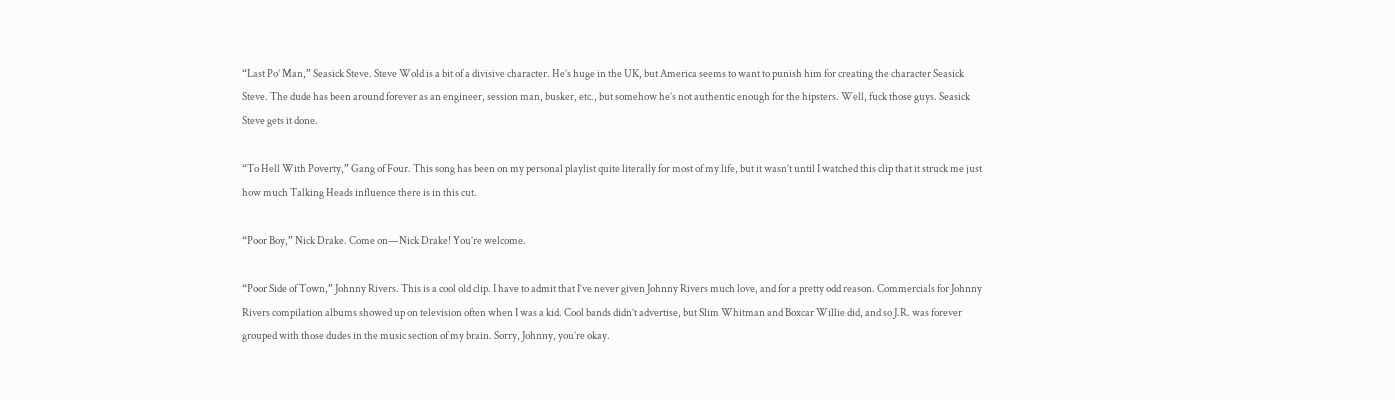“Last Po’ Man,” Seasick Steve. Steve Wold is a bit of a divisive character. He’s huge in the UK, but America seems to want to punish him for creating the character Seasick Steve. The dude has been around forever as an engineer, session man, busker, etc., but somehow he’s not authentic enough for the hipsters. Well, fuck those guys. Seasick Steve gets it done.

“To Hell With Poverty,” Gang of Four. This song has been on my personal playlist quite literally for most of my life, but it wasn’t until I watched this clip that it struck me just how much Talking Heads influence there is in this cut.

“Poor Boy,” Nick Drake. Come on—Nick Drake! You’re welcome.

“Poor Side of Town,” Johnny Rivers. This is a cool old clip. I have to admit that I’ve never given Johnny Rivers much love, and for a pretty odd reason. Commercials for Johnny Rivers compilation albums showed up on television often when I was a kid. Cool bands didn’t advertise, but Slim Whitman and Boxcar Willie did, and so J.R. was forever grouped with those dudes in the music section of my brain. Sorry, Johnny, you’re okay.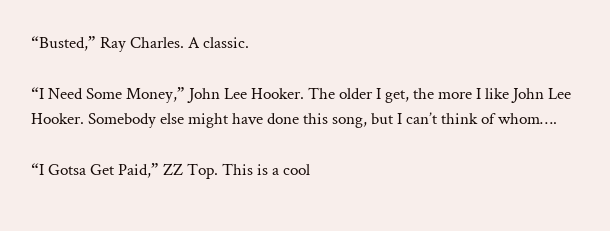“Busted,” Ray Charles. A classic.

“I Need Some Money,” John Lee Hooker. The older I get, the more I like John Lee Hooker. Somebody else might have done this song, but I can’t think of whom….

“I Gotsa Get Paid,” ZZ Top. This is a cool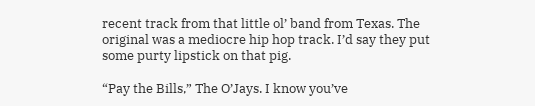recent track from that little ol’ band from Texas. The original was a mediocre hip hop track. I’d say they put some purty lipstick on that pig.

“Pay the Bills,” The O’Jays. I know you’ve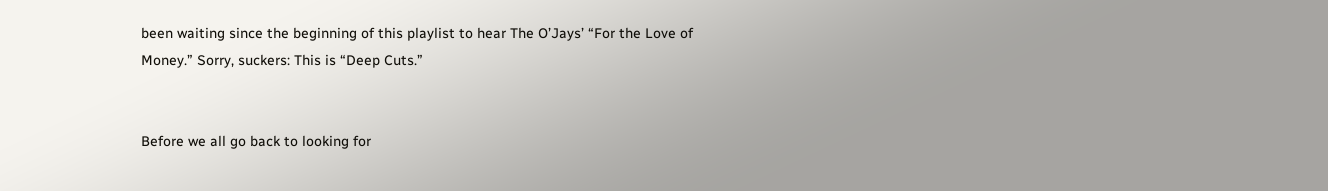been waiting since the beginning of this playlist to hear The O’Jays’ “For the Love of Money.” Sorry, suckers: This is “Deep Cuts.”


Before we all go back to looking for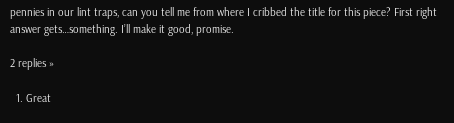pennies in our lint traps, can you tell me from where I cribbed the title for this piece? First right answer gets…something. I’ll make it good, promise.

2 replies »

  1. Great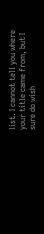list. I cannot tell you where your title came from, but I sure do wish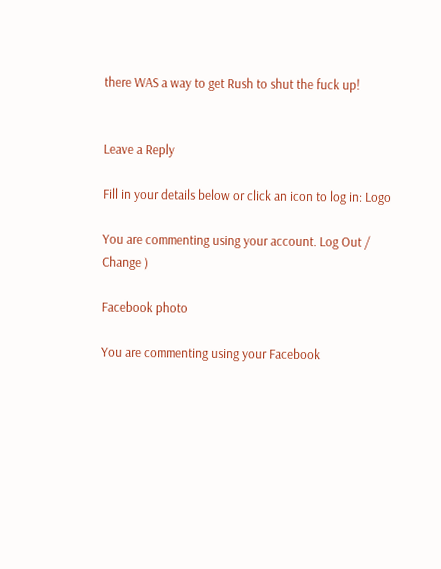there WAS a way to get Rush to shut the fuck up!


Leave a Reply

Fill in your details below or click an icon to log in: Logo

You are commenting using your account. Log Out /  Change )

Facebook photo

You are commenting using your Facebook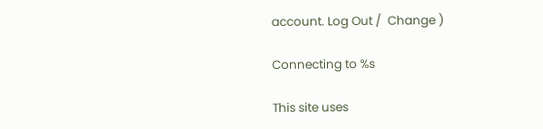account. Log Out /  Change )

Connecting to %s

This site uses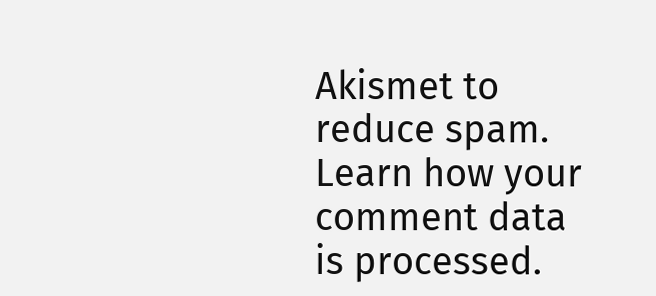Akismet to reduce spam. Learn how your comment data is processed.